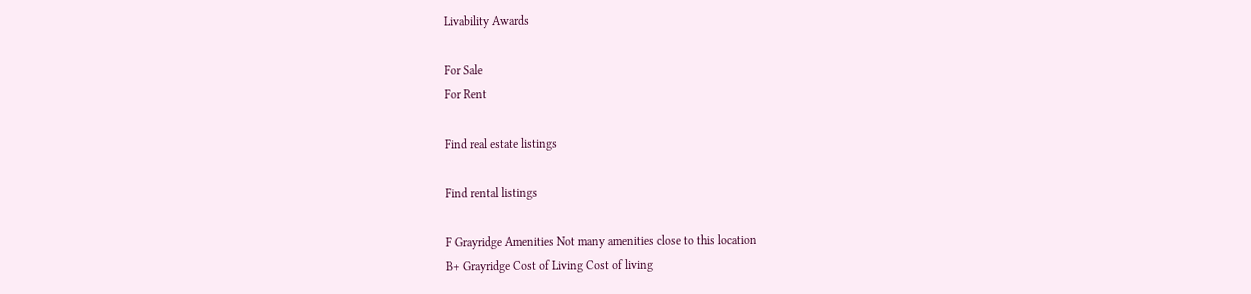Livability Awards

For Sale
For Rent

Find real estate listings

Find rental listings

F Grayridge Amenities Not many amenities close to this location
B+ Grayridge Cost of Living Cost of living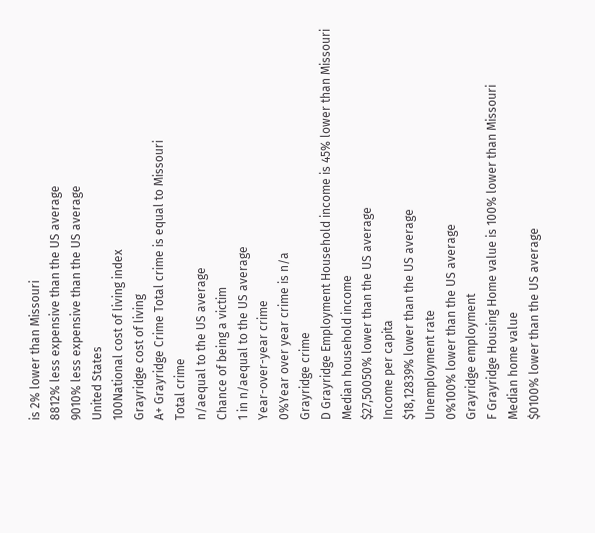is 2% lower than Missouri
8812% less expensive than the US average
9010% less expensive than the US average
United States
100National cost of living index
Grayridge cost of living
A+ Grayridge Crime Total crime is equal to Missouri
Total crime
n/aequal to the US average
Chance of being a victim
1 in n/aequal to the US average
Year-over-year crime
0%Year over year crime is n/a
Grayridge crime
D Grayridge Employment Household income is 45% lower than Missouri
Median household income
$27,50050% lower than the US average
Income per capita
$18,12839% lower than the US average
Unemployment rate
0%100% lower than the US average
Grayridge employment
F Grayridge Housing Home value is 100% lower than Missouri
Median home value
$0100% lower than the US average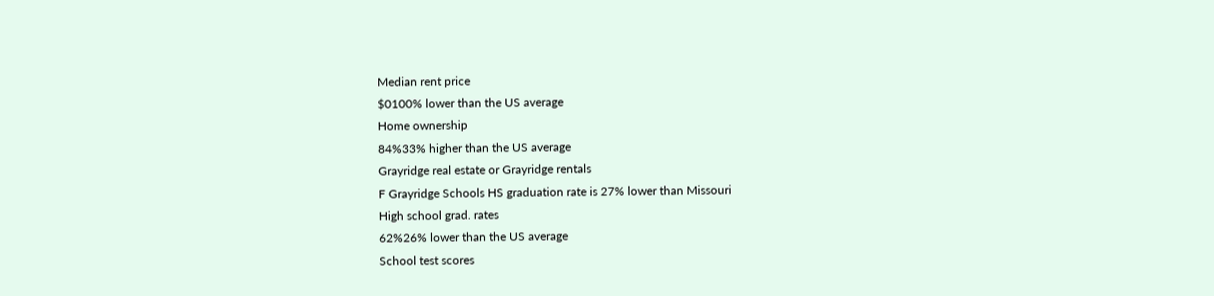Median rent price
$0100% lower than the US average
Home ownership
84%33% higher than the US average
Grayridge real estate or Grayridge rentals
F Grayridge Schools HS graduation rate is 27% lower than Missouri
High school grad. rates
62%26% lower than the US average
School test scores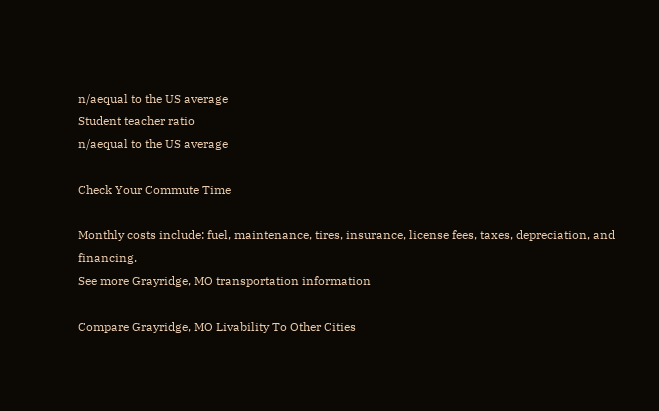n/aequal to the US average
Student teacher ratio
n/aequal to the US average

Check Your Commute Time

Monthly costs include: fuel, maintenance, tires, insurance, license fees, taxes, depreciation, and financing.
See more Grayridge, MO transportation information

Compare Grayridge, MO Livability To Other Cities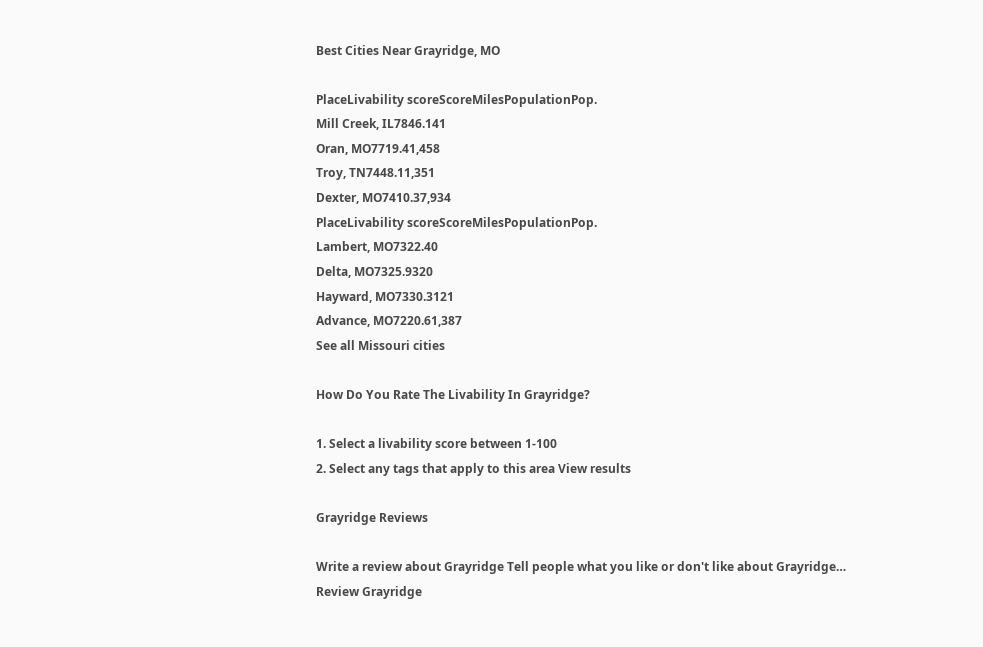Best Cities Near Grayridge, MO

PlaceLivability scoreScoreMilesPopulationPop.
Mill Creek, IL7846.141
Oran, MO7719.41,458
Troy, TN7448.11,351
Dexter, MO7410.37,934
PlaceLivability scoreScoreMilesPopulationPop.
Lambert, MO7322.40
Delta, MO7325.9320
Hayward, MO7330.3121
Advance, MO7220.61,387
See all Missouri cities

How Do You Rate The Livability In Grayridge?

1. Select a livability score between 1-100
2. Select any tags that apply to this area View results

Grayridge Reviews

Write a review about Grayridge Tell people what you like or don't like about Grayridge…
Review Grayridge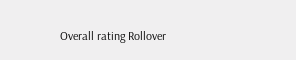Overall rating Rollover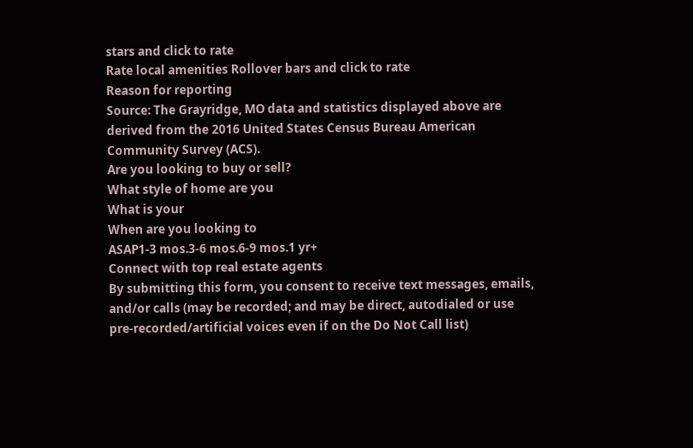stars and click to rate
Rate local amenities Rollover bars and click to rate
Reason for reporting
Source: The Grayridge, MO data and statistics displayed above are derived from the 2016 United States Census Bureau American Community Survey (ACS).
Are you looking to buy or sell?
What style of home are you
What is your
When are you looking to
ASAP1-3 mos.3-6 mos.6-9 mos.1 yr+
Connect with top real estate agents
By submitting this form, you consent to receive text messages, emails, and/or calls (may be recorded; and may be direct, autodialed or use pre-recorded/artificial voices even if on the Do Not Call list)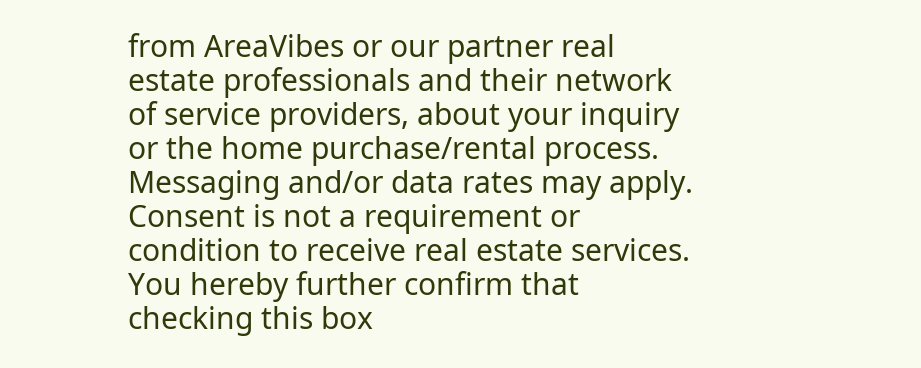from AreaVibes or our partner real estate professionals and their network of service providers, about your inquiry or the home purchase/rental process. Messaging and/or data rates may apply. Consent is not a requirement or condition to receive real estate services. You hereby further confirm that checking this box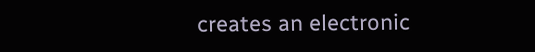creates an electronic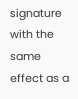signature with the same effect as a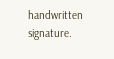handwritten signature.